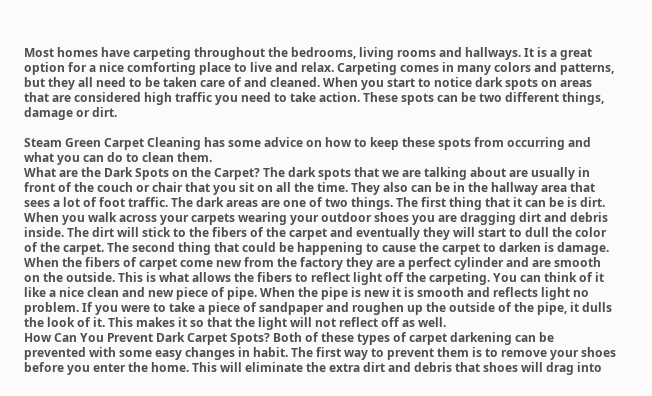Most homes have carpeting throughout the bedrooms, living rooms and hallways. It is a great option for a nice comforting place to live and relax. Carpeting comes in many colors and patterns, but they all need to be taken care of and cleaned. When you start to notice dark spots on areas that are considered high traffic you need to take action. These spots can be two different things, damage or dirt.

Steam Green Carpet Cleaning has some advice on how to keep these spots from occurring and what you can do to clean them.
What are the Dark Spots on the Carpet? The dark spots that we are talking about are usually in front of the couch or chair that you sit on all the time. They also can be in the hallway area that sees a lot of foot traffic. The dark areas are one of two things. The first thing that it can be is dirt. When you walk across your carpets wearing your outdoor shoes you are dragging dirt and debris inside. The dirt will stick to the fibers of the carpet and eventually they will start to dull the color of the carpet. The second thing that could be happening to cause the carpet to darken is damage. When the fibers of carpet come new from the factory they are a perfect cylinder and are smooth on the outside. This is what allows the fibers to reflect light off the carpeting. You can think of it like a nice clean and new piece of pipe. When the pipe is new it is smooth and reflects light no problem. If you were to take a piece of sandpaper and roughen up the outside of the pipe, it dulls the look of it. This makes it so that the light will not reflect off as well.
How Can You Prevent Dark Carpet Spots? Both of these types of carpet darkening can be prevented with some easy changes in habit. The first way to prevent them is to remove your shoes before you enter the home. This will eliminate the extra dirt and debris that shoes will drag into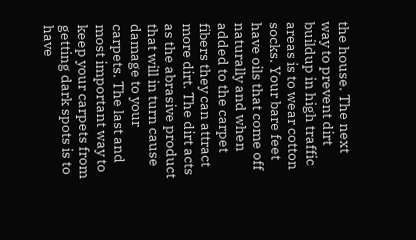the house. The next way to prevent dirt buildup in high traffic areas is to wear cotton socks. Your bare feet have oils that come off naturally and when added to the carpet fibers they can attract more dirt. The dirt acts as the abrasive product that will in turn cause damage to your carpets. The last and most important way to keep your carpets from getting dark spots is to have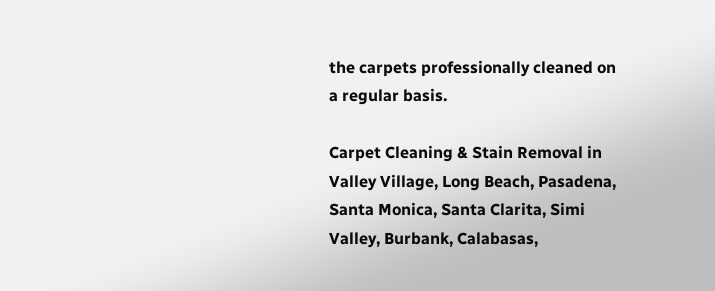the carpets professionally cleaned on a regular basis.

Carpet Cleaning & Stain Removal in Valley Village, Long Beach, Pasadena, Santa Monica, Santa Clarita, Simi Valley, Burbank, Calabasas,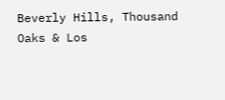Beverly Hills, Thousand Oaks & Los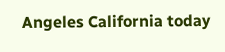Angeles California today